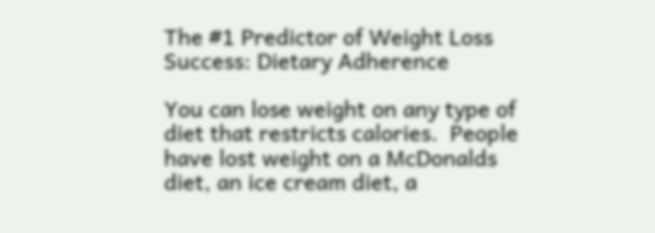The #1 Predictor of Weight Loss Success: Dietary Adherence

You can lose weight on any type of diet that restricts calories.  People have lost weight on a McDonalds diet, an ice cream diet, a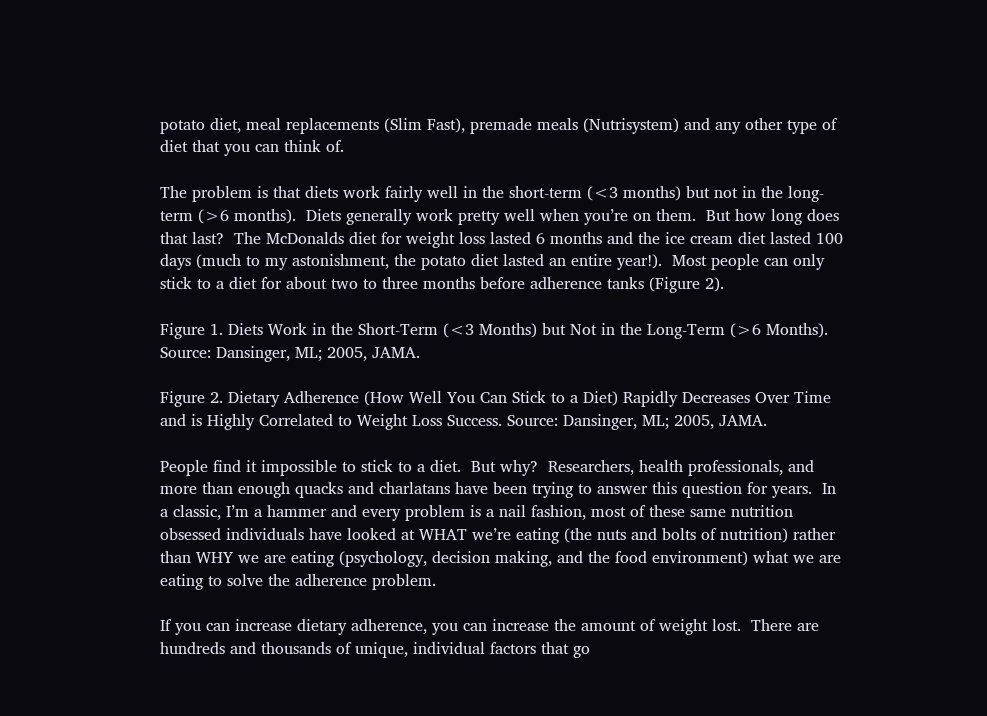potato diet, meal replacements (Slim Fast), premade meals (Nutrisystem) and any other type of diet that you can think of.

The problem is that diets work fairly well in the short-term (<3 months) but not in the long-term (>6 months).  Diets generally work pretty well when you’re on them.  But how long does that last?  The McDonalds diet for weight loss lasted 6 months and the ice cream diet lasted 100 days (much to my astonishment, the potato diet lasted an entire year!).  Most people can only stick to a diet for about two to three months before adherence tanks (Figure 2).

Figure 1. Diets Work in the Short-Term (<3 Months) but Not in the Long-Term (>6 Months).  Source: Dansinger, ML; 2005, JAMA.

Figure 2. Dietary Adherence (How Well You Can Stick to a Diet) Rapidly Decreases Over Time and is Highly Correlated to Weight Loss Success. Source: Dansinger, ML; 2005, JAMA.

People find it impossible to stick to a diet.  But why?  Researchers, health professionals, and more than enough quacks and charlatans have been trying to answer this question for years.  In a classic, I’m a hammer and every problem is a nail fashion, most of these same nutrition obsessed individuals have looked at WHAT we’re eating (the nuts and bolts of nutrition) rather than WHY we are eating (psychology, decision making, and the food environment) what we are eating to solve the adherence problem.

If you can increase dietary adherence, you can increase the amount of weight lost.  There are hundreds and thousands of unique, individual factors that go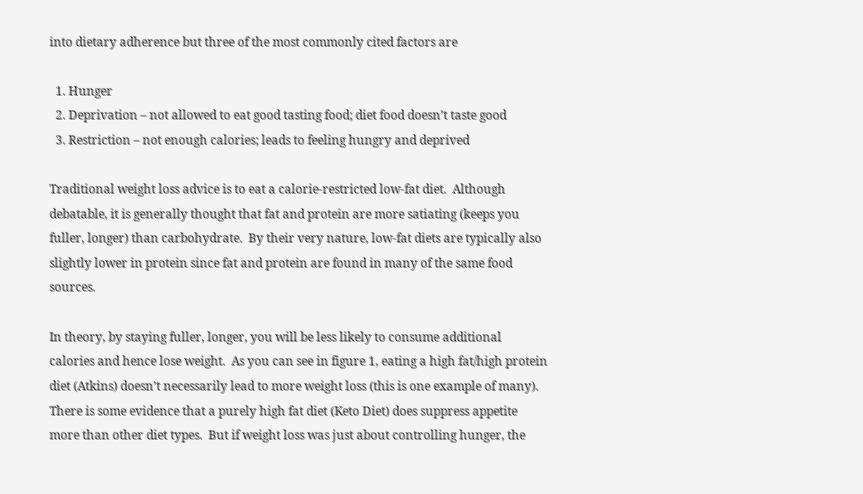into dietary adherence but three of the most commonly cited factors are

  1. Hunger
  2. Deprivation – not allowed to eat good tasting food; diet food doesn’t taste good
  3. Restriction – not enough calories; leads to feeling hungry and deprived

Traditional weight loss advice is to eat a calorie-restricted low-fat diet.  Although debatable, it is generally thought that fat and protein are more satiating (keeps you fuller, longer) than carbohydrate.  By their very nature, low-fat diets are typically also slightly lower in protein since fat and protein are found in many of the same food sources.

In theory, by staying fuller, longer, you will be less likely to consume additional calories and hence lose weight.  As you can see in figure 1, eating a high fat/high protein diet (Atkins) doesn’t necessarily lead to more weight loss (this is one example of many).  There is some evidence that a purely high fat diet (Keto Diet) does suppress appetite more than other diet types.  But if weight loss was just about controlling hunger, the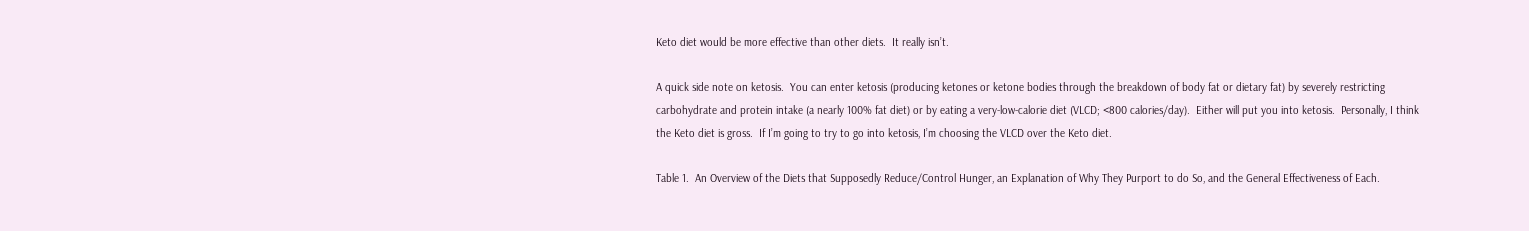Keto diet would be more effective than other diets.  It really isn’t.

A quick side note on ketosis.  You can enter ketosis (producing ketones or ketone bodies through the breakdown of body fat or dietary fat) by severely restricting carbohydrate and protein intake (a nearly 100% fat diet) or by eating a very-low-calorie diet (VLCD; <800 calories/day).  Either will put you into ketosis.  Personally, I think the Keto diet is gross.  If I’m going to try to go into ketosis, I’m choosing the VLCD over the Keto diet.

Table 1.  An Overview of the Diets that Supposedly Reduce/Control Hunger, an Explanation of Why They Purport to do So, and the General Effectiveness of Each.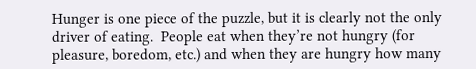Hunger is one piece of the puzzle, but it is clearly not the only driver of eating.  People eat when they’re not hungry (for pleasure, boredom, etc.) and when they are hungry how many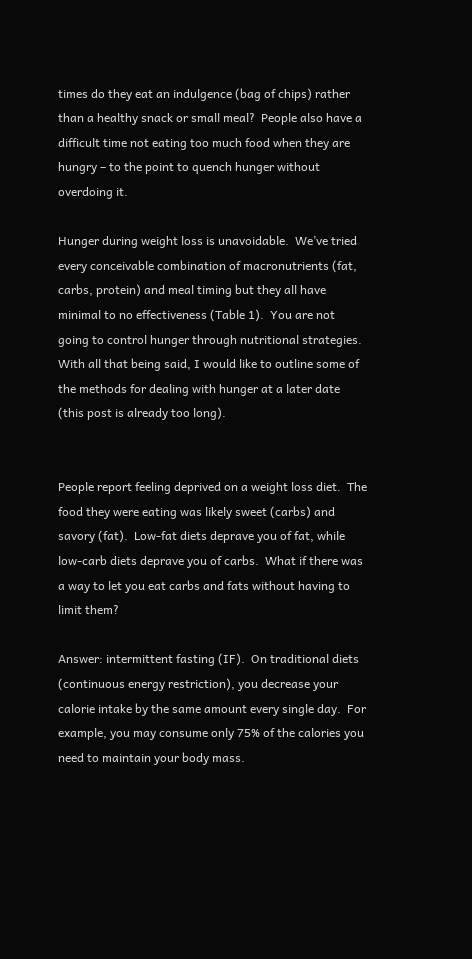times do they eat an indulgence (bag of chips) rather than a healthy snack or small meal?  People also have a difficult time not eating too much food when they are hungry – to the point to quench hunger without overdoing it.

Hunger during weight loss is unavoidable.  We’ve tried every conceivable combination of macronutrients (fat, carbs, protein) and meal timing but they all have minimal to no effectiveness (Table 1).  You are not going to control hunger through nutritional strategies.  With all that being said, I would like to outline some of the methods for dealing with hunger at a later date (this post is already too long).


People report feeling deprived on a weight loss diet.  The food they were eating was likely sweet (carbs) and savory (fat).  Low-fat diets deprave you of fat, while low-carb diets deprave you of carbs.  What if there was a way to let you eat carbs and fats without having to limit them?

Answer: intermittent fasting (IF).  On traditional diets (continuous energy restriction), you decrease your calorie intake by the same amount every single day.  For example, you may consume only 75% of the calories you need to maintain your body mass.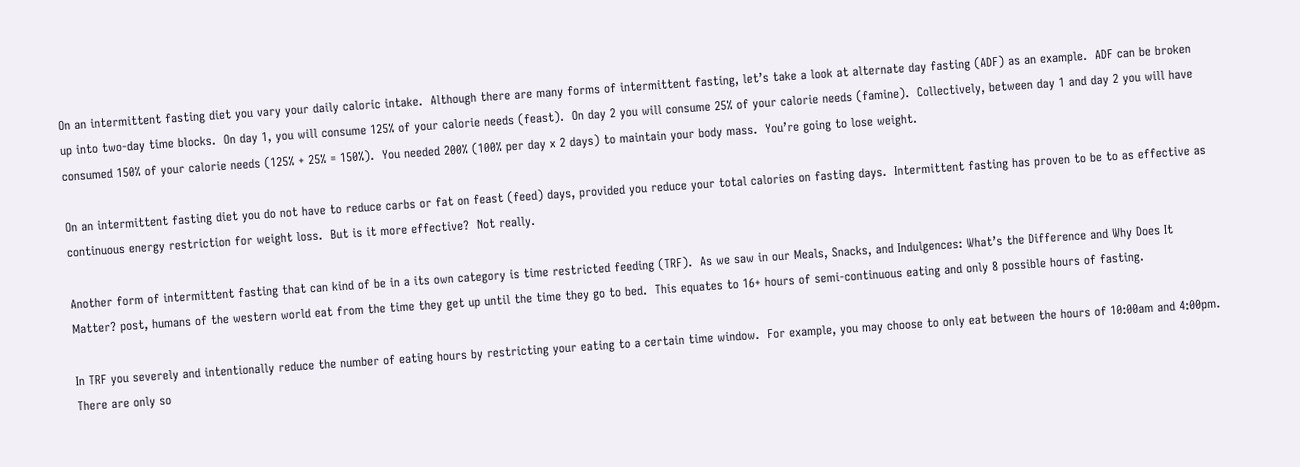On an intermittent fasting diet you vary your daily caloric intake.  Although there are many forms of intermittent fasting, let’s take a look at alternate day fasting (ADF) as an example.  ADF can be broken up into two-day time blocks.  On day 1, you will consume 125% of your calorie needs (feast).  On day 2 you will consume 25% of your calorie needs (famine).  Collectively, between day 1 and day 2 you will have consumed 150% of your calorie needs (125% + 25% = 150%).  You needed 200% (100% per day x 2 days) to maintain your body mass.  You’re going to lose weight.

On an intermittent fasting diet you do not have to reduce carbs or fat on feast (feed) days, provided you reduce your total calories on fasting days.  Intermittent fasting has proven to be to as effective as continuous energy restriction for weight loss.  But is it more effective?  Not really.

Another form of intermittent fasting that can kind of be in a its own category is time restricted feeding (TRF).  As we saw in our Meals, Snacks, and Indulgences: What’s the Difference and Why Does It Matter? post, humans of the western world eat from the time they get up until the time they go to bed.  This equates to 16+ hours of semi-continuous eating and only 8 possible hours of fasting.

In TRF you severely and intentionally reduce the number of eating hours by restricting your eating to a certain time window.  For example, you may choose to only eat between the hours of 10:00am and 4:00pm.  There are only so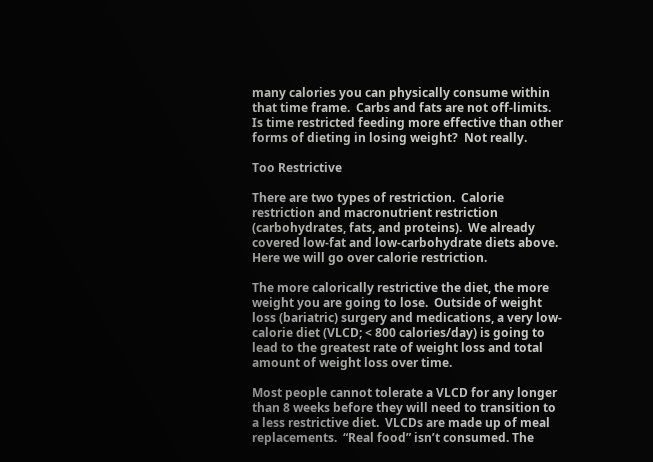many calories you can physically consume within that time frame.  Carbs and fats are not off-limits.  Is time restricted feeding more effective than other forms of dieting in losing weight?  Not really.

Too Restrictive

There are two types of restriction.  Calorie restriction and macronutrient restriction (carbohydrates, fats, and proteins).  We already covered low-fat and low-carbohydrate diets above.  Here we will go over calorie restriction.

The more calorically restrictive the diet, the more weight you are going to lose.  Outside of weight loss (bariatric) surgery and medications, a very low-calorie diet (VLCD; < 800 calories/day) is going to lead to the greatest rate of weight loss and total amount of weight loss over time.

Most people cannot tolerate a VLCD for any longer than 8 weeks before they will need to transition to a less restrictive diet.  VLCDs are made up of meal replacements.  “Real food” isn’t consumed. The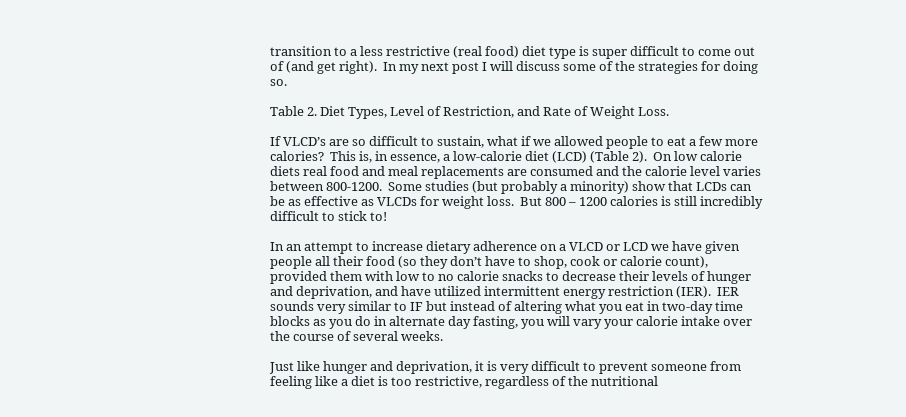transition to a less restrictive (real food) diet type is super difficult to come out of (and get right).  In my next post I will discuss some of the strategies for doing so.

Table 2. Diet Types, Level of Restriction, and Rate of Weight Loss.

If VLCD’s are so difficult to sustain, what if we allowed people to eat a few more calories?  This is, in essence, a low-calorie diet (LCD) (Table 2).  On low calorie diets real food and meal replacements are consumed and the calorie level varies between 800-1200.  Some studies (but probably a minority) show that LCDs can be as effective as VLCDs for weight loss.  But 800 – 1200 calories is still incredibly difficult to stick to!

In an attempt to increase dietary adherence on a VLCD or LCD we have given people all their food (so they don’t have to shop, cook or calorie count), provided them with low to no calorie snacks to decrease their levels of hunger and deprivation, and have utilized intermittent energy restriction (IER).  IER sounds very similar to IF but instead of altering what you eat in two-day time blocks as you do in alternate day fasting, you will vary your calorie intake over the course of several weeks.

Just like hunger and deprivation, it is very difficult to prevent someone from feeling like a diet is too restrictive, regardless of the nutritional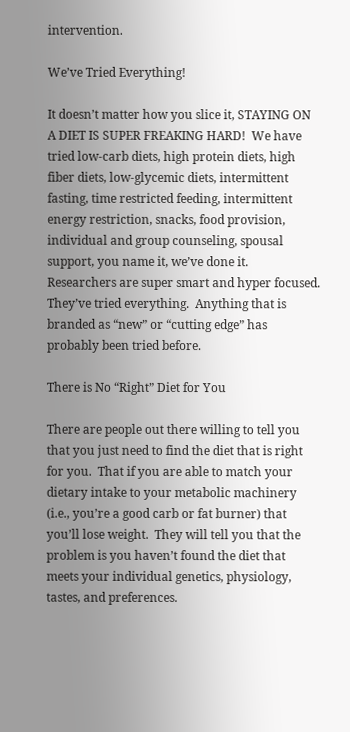intervention.

We’ve Tried Everything!

It doesn’t matter how you slice it, STAYING ON A DIET IS SUPER FREAKING HARD!  We have tried low-carb diets, high protein diets, high fiber diets, low-glycemic diets, intermittent fasting, time restricted feeding, intermittent energy restriction, snacks, food provision, individual and group counseling, spousal support, you name it, we’ve done it.  Researchers are super smart and hyper focused.  They’ve tried everything.  Anything that is branded as “new” or “cutting edge” has probably been tried before.

There is No “Right” Diet for You

There are people out there willing to tell you that you just need to find the diet that is right for you.  That if you are able to match your dietary intake to your metabolic machinery (i.e., you’re a good carb or fat burner) that you’ll lose weight.  They will tell you that the problem is you haven’t found the diet that meets your individual genetics, physiology, tastes, and preferences.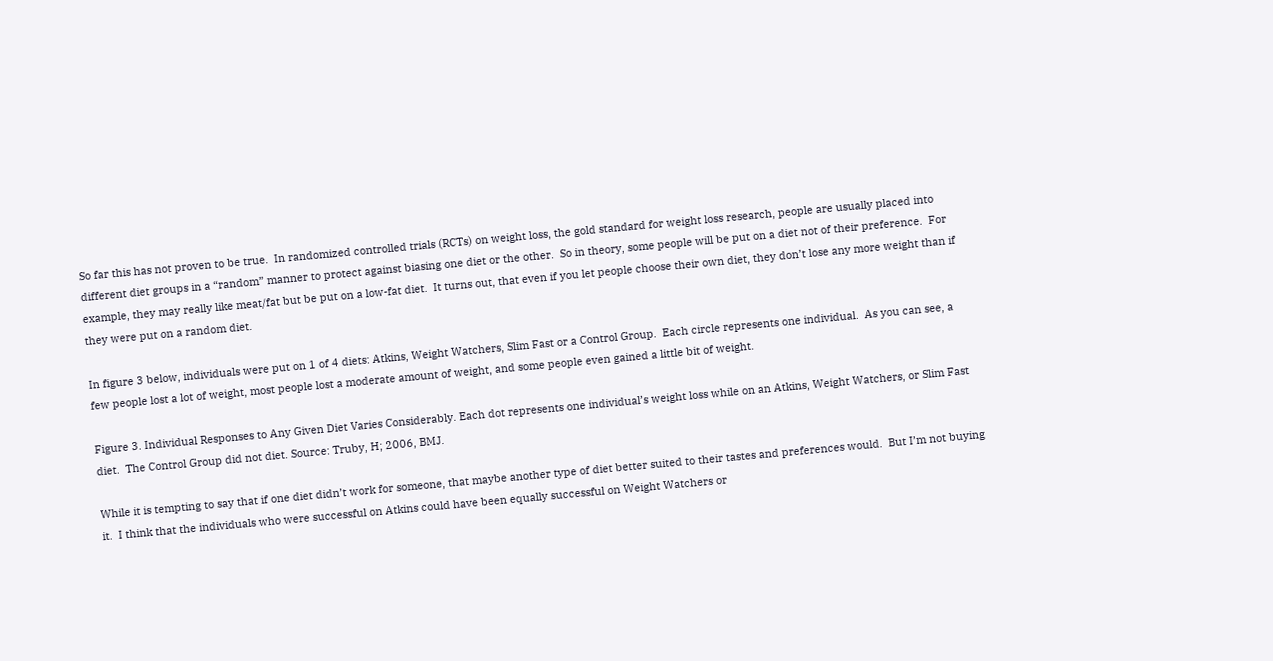So far this has not proven to be true.  In randomized controlled trials (RCTs) on weight loss, the gold standard for weight loss research, people are usually placed into different diet groups in a “random” manner to protect against biasing one diet or the other.  So in theory, some people will be put on a diet not of their preference.  For example, they may really like meat/fat but be put on a low-fat diet.  It turns out, that even if you let people choose their own diet, they don’t lose any more weight than if they were put on a random diet.

In figure 3 below, individuals were put on 1 of 4 diets: Atkins, Weight Watchers, Slim Fast or a Control Group.  Each circle represents one individual.  As you can see, a few people lost a lot of weight, most people lost a moderate amount of weight, and some people even gained a little bit of weight.

Figure 3. Individual Responses to Any Given Diet Varies Considerably. Each dot represents one individual’s weight loss while on an Atkins, Weight Watchers, or Slim Fast diet.  The Control Group did not diet. Source: Truby, H; 2006, BMJ.

While it is tempting to say that if one diet didn’t work for someone, that maybe another type of diet better suited to their tastes and preferences would.  But I’m not buying it.  I think that the individuals who were successful on Atkins could have been equally successful on Weight Watchers or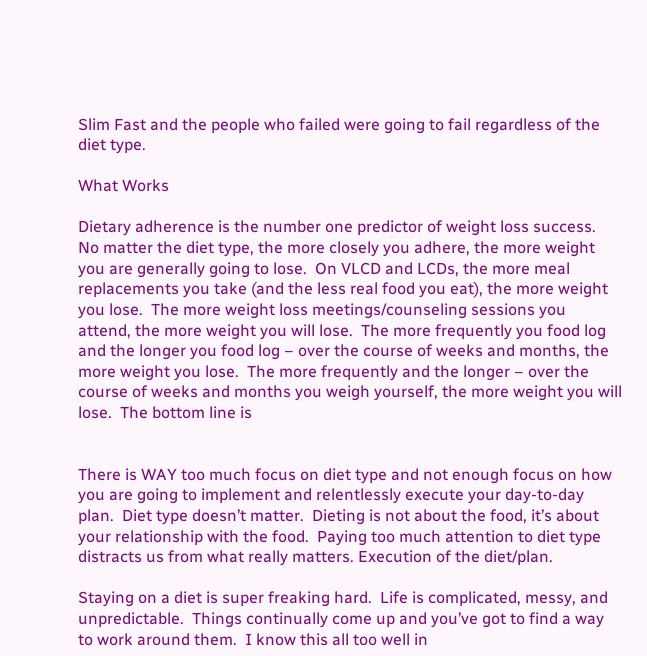Slim Fast and the people who failed were going to fail regardless of the diet type.

What Works

Dietary adherence is the number one predictor of weight loss success.  No matter the diet type, the more closely you adhere, the more weight you are generally going to lose.  On VLCD and LCDs, the more meal replacements you take (and the less real food you eat), the more weight you lose.  The more weight loss meetings/counseling sessions you attend, the more weight you will lose.  The more frequently you food log and the longer you food log – over the course of weeks and months, the more weight you lose.  The more frequently and the longer – over the course of weeks and months you weigh yourself, the more weight you will lose.  The bottom line is


There is WAY too much focus on diet type and not enough focus on how you are going to implement and relentlessly execute your day-to-day plan.  Diet type doesn’t matter.  Dieting is not about the food, it’s about your relationship with the food.  Paying too much attention to diet type distracts us from what really matters. Execution of the diet/plan.

Staying on a diet is super freaking hard.  Life is complicated, messy, and unpredictable.  Things continually come up and you’ve got to find a way to work around them.  I know this all too well in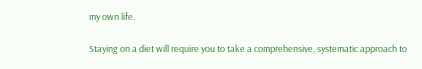my own life.

Staying on a diet will require you to take a comprehensive, systematic approach to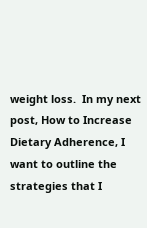weight loss.  In my next post, How to Increase Dietary Adherence, I want to outline the strategies that I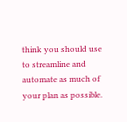think you should use to streamline and automate as much of your plan as possible.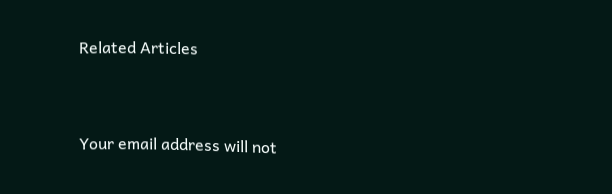Related Articles


Your email address will not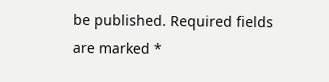be published. Required fields are marked *